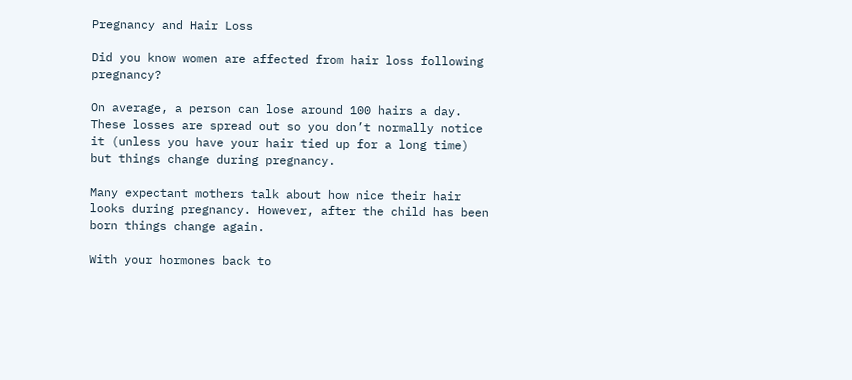Pregnancy and Hair Loss

Did you know women are affected from hair loss following pregnancy?

On average, a person can lose around 100 hairs a day. These losses are spread out so you don’t normally notice it (unless you have your hair tied up for a long time) but things change during pregnancy.

Many expectant mothers talk about how nice their hair looks during pregnancy. However, after the child has been born things change again.

With your hormones back to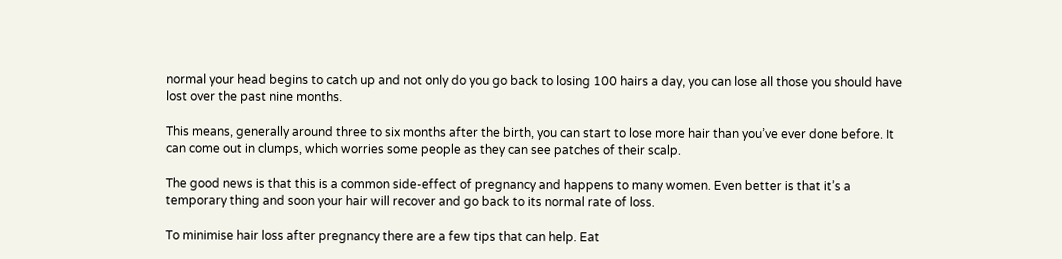normal your head begins to catch up and not only do you go back to losing 100 hairs a day, you can lose all those you should have lost over the past nine months.

This means, generally around three to six months after the birth, you can start to lose more hair than you’ve ever done before. It can come out in clumps, which worries some people as they can see patches of their scalp.

The good news is that this is a common side-effect of pregnancy and happens to many women. Even better is that it’s a temporary thing and soon your hair will recover and go back to its normal rate of loss.

To minimise hair loss after pregnancy there are a few tips that can help. Eat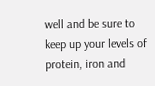well and be sure to keep up your levels of protein, iron and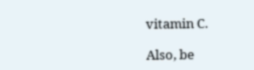vitamin C.

Also, be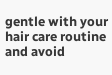gentle with your hair care routine and avoid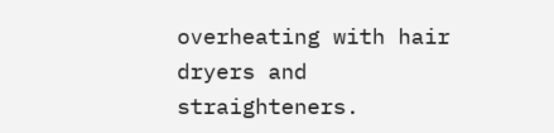overheating with hair dryers and straighteners.